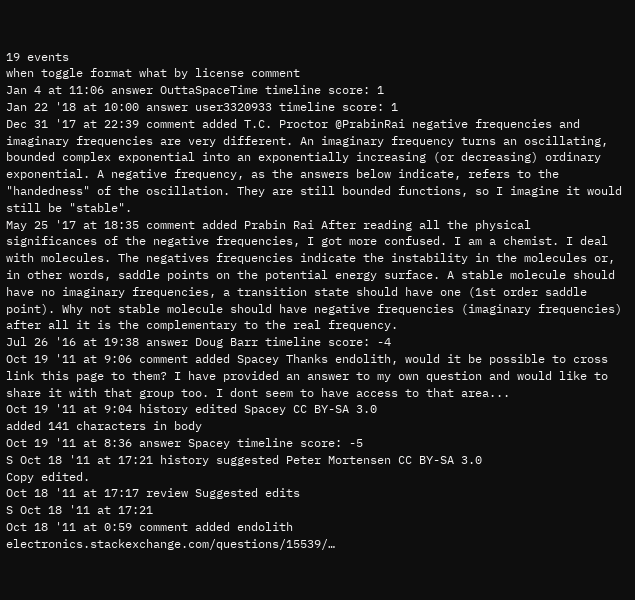19 events
when toggle format what by license comment
Jan 4 at 11:06 answer OuttaSpaceTime timeline score: 1
Jan 22 '18 at 10:00 answer user3320933 timeline score: 1
Dec 31 '17 at 22:39 comment added T.C. Proctor @PrabinRai negative frequencies and imaginary frequencies are very different. An imaginary frequency turns an oscillating, bounded complex exponential into an exponentially increasing (or decreasing) ordinary exponential. A negative frequency, as the answers below indicate, refers to the "handedness" of the oscillation. They are still bounded functions, so I imagine it would still be "stable".
May 25 '17 at 18:35 comment added Prabin Rai After reading all the physical significances of the negative frequencies, I got more confused. I am a chemist. I deal with molecules. The negatives frequencies indicate the instability in the molecules or, in other words, saddle points on the potential energy surface. A stable molecule should have no imaginary frequencies, a transition state should have one (1st order saddle point). Why not stable molecule should have negative frequencies (imaginary frequencies) after all it is the complementary to the real frequency.
Jul 26 '16 at 19:38 answer Doug Barr timeline score: -4
Oct 19 '11 at 9:06 comment added Spacey Thanks endolith, would it be possible to cross link this page to them? I have provided an answer to my own question and would like to share it with that group too. I dont seem to have access to that area...
Oct 19 '11 at 9:04 history edited Spacey CC BY-SA 3.0
added 141 characters in body
Oct 19 '11 at 8:36 answer Spacey timeline score: -5
S Oct 18 '11 at 17:21 history suggested Peter Mortensen CC BY-SA 3.0
Copy edited.
Oct 18 '11 at 17:17 review Suggested edits
S Oct 18 '11 at 17:21
Oct 18 '11 at 0:59 comment added endolith electronics.stackexchange.com/questions/15539/…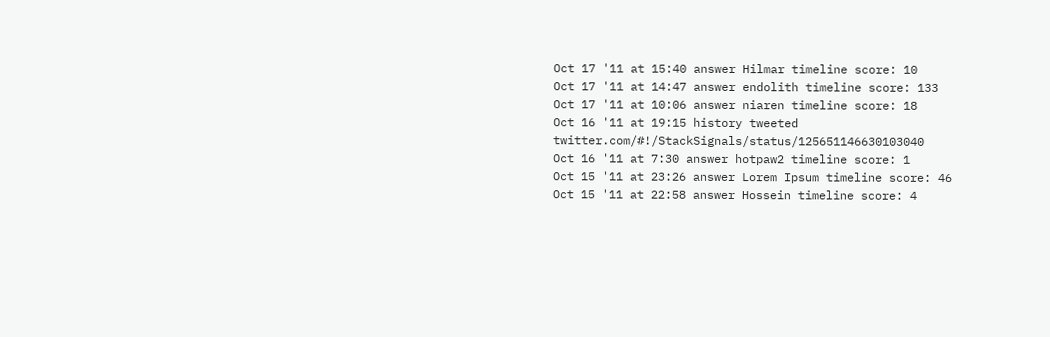Oct 17 '11 at 15:40 answer Hilmar timeline score: 10
Oct 17 '11 at 14:47 answer endolith timeline score: 133
Oct 17 '11 at 10:06 answer niaren timeline score: 18
Oct 16 '11 at 19:15 history tweeted twitter.com/#!/StackSignals/status/125651146630103040
Oct 16 '11 at 7:30 answer hotpaw2 timeline score: 1
Oct 15 '11 at 23:26 answer Lorem Ipsum timeline score: 46
Oct 15 '11 at 22:58 answer Hossein timeline score: 4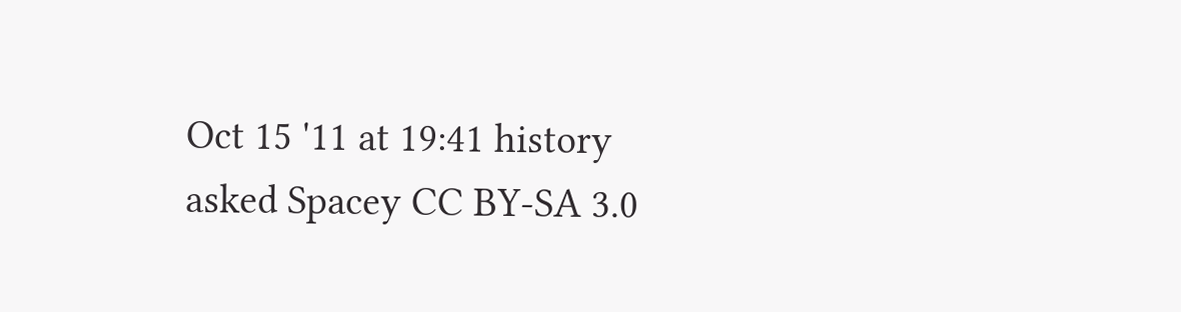Oct 15 '11 at 19:41 history asked Spacey CC BY-SA 3.0